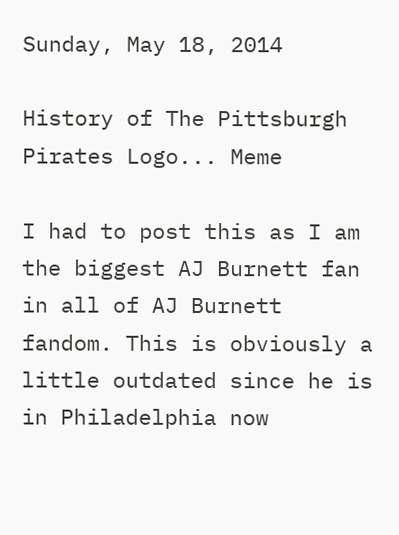Sunday, May 18, 2014

History of The Pittsburgh Pirates Logo... Meme

I had to post this as I am the biggest AJ Burnett fan in all of AJ Burnett fandom. This is obviously a little outdated since he is in Philadelphia now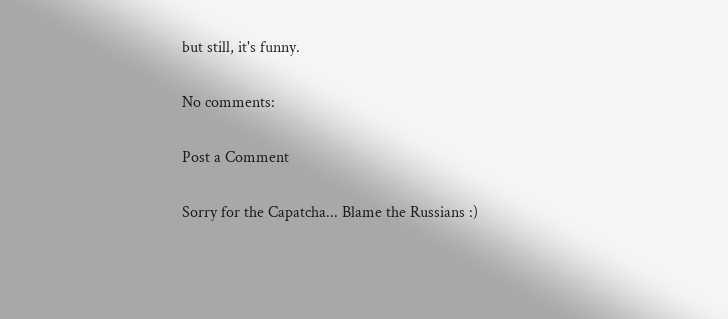but still, it's funny.

No comments:

Post a Comment

Sorry for the Capatcha... Blame the Russians :)